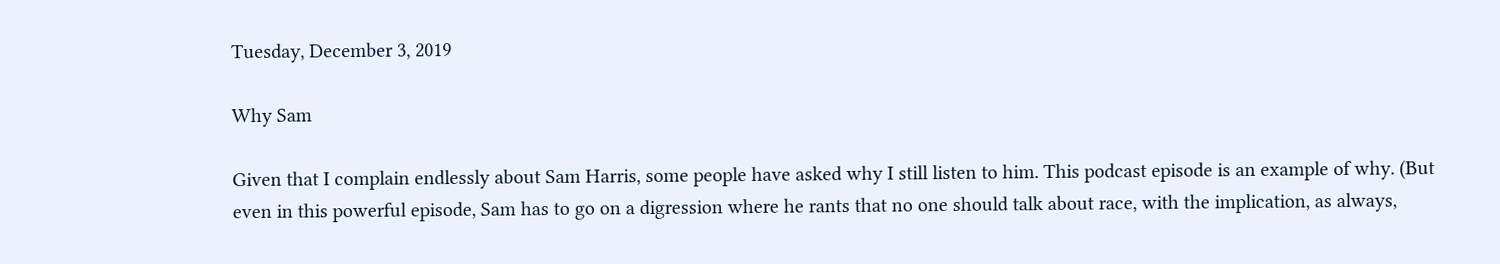Tuesday, December 3, 2019

Why Sam

Given that I complain endlessly about Sam Harris, some people have asked why I still listen to him. This podcast episode is an example of why. (But even in this powerful episode, Sam has to go on a digression where he rants that no one should talk about race, with the implication, as always,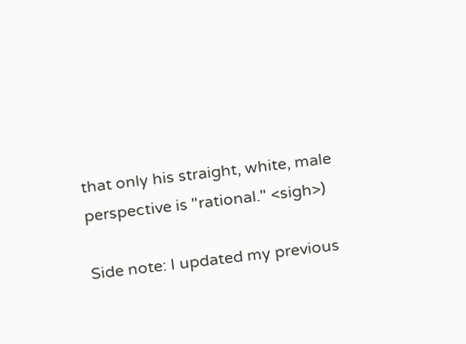that only his straight, white, male perspective is "rational." <sigh>)

Side note: I updated my previous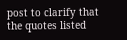post to clarify that the quotes listed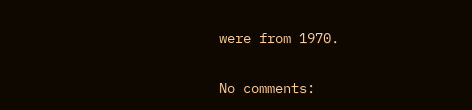were from 1970.

No comments: